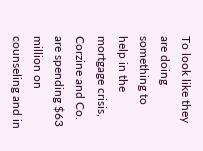To look like they are doing something to help in the mortgage crisis, Corzine and Co. are spending $63 million on counseling and in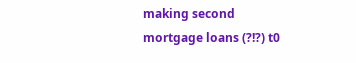making second mortgage loans (?!?) t0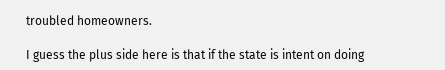troubled homeowners.

I guess the plus side here is that if the state is intent on doing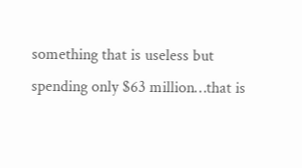something that is useless but spending only $63 million…that is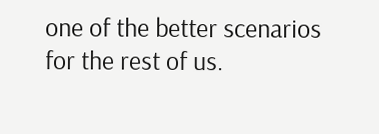one of the better scenarios for the rest of us.